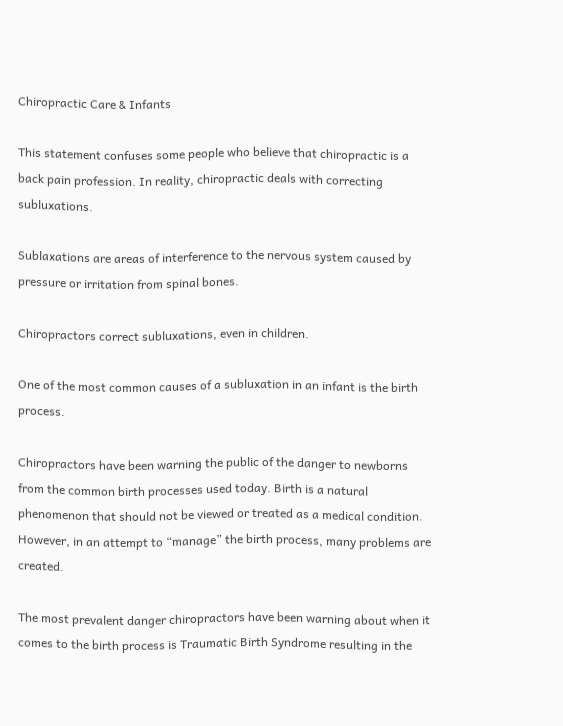Chiropractic Care & Infants

This statement confuses some people who believe that chiropractic is a back pain profession. In reality, chiropractic deals with correcting subluxations.

Sublaxations are areas of interference to the nervous system caused by pressure or irritation from spinal bones.

Chiropractors correct subluxations, even in children.

One of the most common causes of a subluxation in an infant is the birth process.

Chiropractors have been warning the public of the danger to newborns from the common birth processes used today. Birth is a natural phenomenon that should not be viewed or treated as a medical condition. However, in an attempt to “manage” the birth process, many problems are created.

The most prevalent danger chiropractors have been warning about when it comes to the birth process is Traumatic Birth Syndrome resulting in the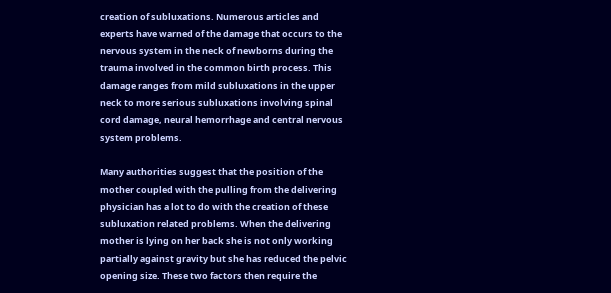creation of subluxations. Numerous articles and experts have warned of the damage that occurs to the nervous system in the neck of newborns during the trauma involved in the common birth process. This damage ranges from mild subluxations in the upper neck to more serious subluxations involving spinal cord damage, neural hemorrhage and central nervous system problems.

Many authorities suggest that the position of the mother coupled with the pulling from the delivering physician has a lot to do with the creation of these subluxation related problems. When the delivering mother is lying on her back she is not only working partially against gravity but she has reduced the pelvic opening size. These two factors then require the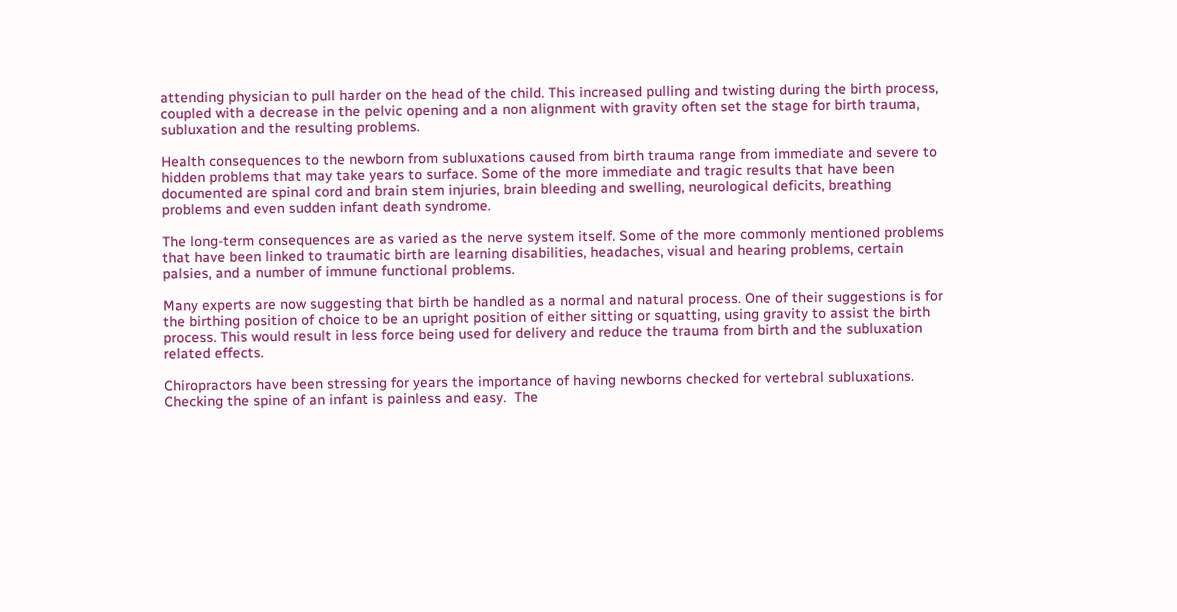attending physician to pull harder on the head of the child. This increased pulling and twisting during the birth process, coupled with a decrease in the pelvic opening and a non alignment with gravity often set the stage for birth trauma, subluxation and the resulting problems.

Health consequences to the newborn from subluxations caused from birth trauma range from immediate and severe to hidden problems that may take years to surface. Some of the more immediate and tragic results that have been documented are spinal cord and brain stem injuries, brain bleeding and swelling, neurological deficits, breathing problems and even sudden infant death syndrome.

The long-term consequences are as varied as the nerve system itself. Some of the more commonly mentioned problems that have been linked to traumatic birth are learning disabilities, headaches, visual and hearing problems, certain palsies, and a number of immune functional problems.

Many experts are now suggesting that birth be handled as a normal and natural process. One of their suggestions is for the birthing position of choice to be an upright position of either sitting or squatting, using gravity to assist the birth process. This would result in less force being used for delivery and reduce the trauma from birth and the subluxation related effects.

Chiropractors have been stressing for years the importance of having newborns checked for vertebral subluxations. Checking the spine of an infant is painless and easy.  The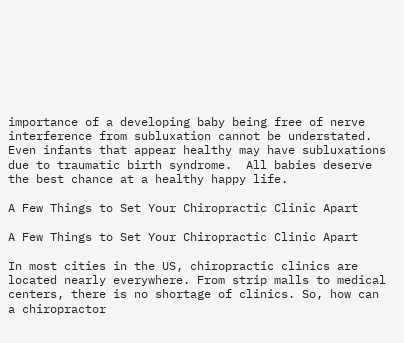importance of a developing baby being free of nerve interference from subluxation cannot be understated.  Even infants that appear healthy may have subluxations due to traumatic birth syndrome.  All babies deserve the best chance at a healthy happy life.

A Few Things to Set Your Chiropractic Clinic Apart

A Few Things to Set Your Chiropractic Clinic Apart

In most cities in the US, chiropractic clinics are located nearly everywhere. From strip malls to medical centers, there is no shortage of clinics. So, how can a chiropractor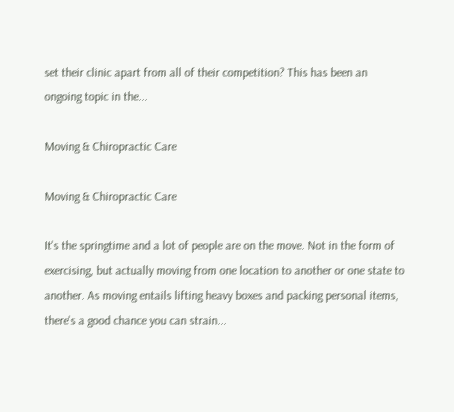set their clinic apart from all of their competition? This has been an ongoing topic in the...

Moving & Chiropractic Care

Moving & Chiropractic Care

It's the springtime and a lot of people are on the move. Not in the form of exercising, but actually moving from one location to another or one state to another. As moving entails lifting heavy boxes and packing personal items, there's a good chance you can strain...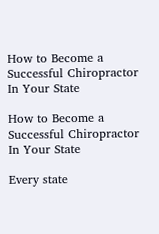How to Become a Successful Chiropractor In Your State

How to Become a Successful Chiropractor In Your State

Every state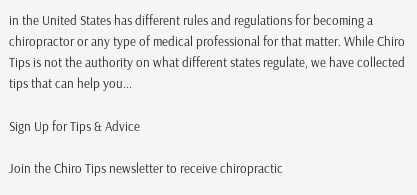in the United States has different rules and regulations for becoming a chiropractor or any type of medical professional for that matter. While Chiro Tips is not the authority on what different states regulate, we have collected tips that can help you...

Sign Up for Tips & Advice

Join the Chiro Tips newsletter to receive chiropractic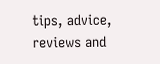tips, advice, reviews and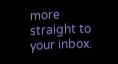more straight to your inbox.